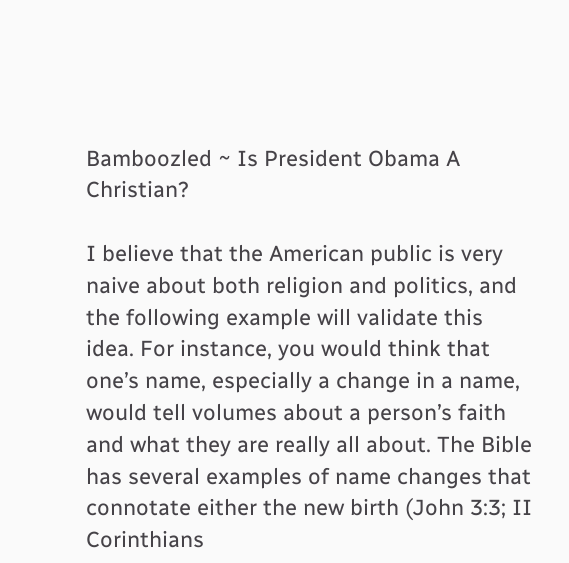Bamboozled ~ Is President Obama A Christian?

I believe that the American public is very naive about both religion and politics, and the following example will validate this idea. For instance, you would think that one’s name, especially a change in a name, would tell volumes about a person’s faith and what they are really all about. The Bible has several examples of name changes that connotate either the new birth (John 3:3; II Corinthians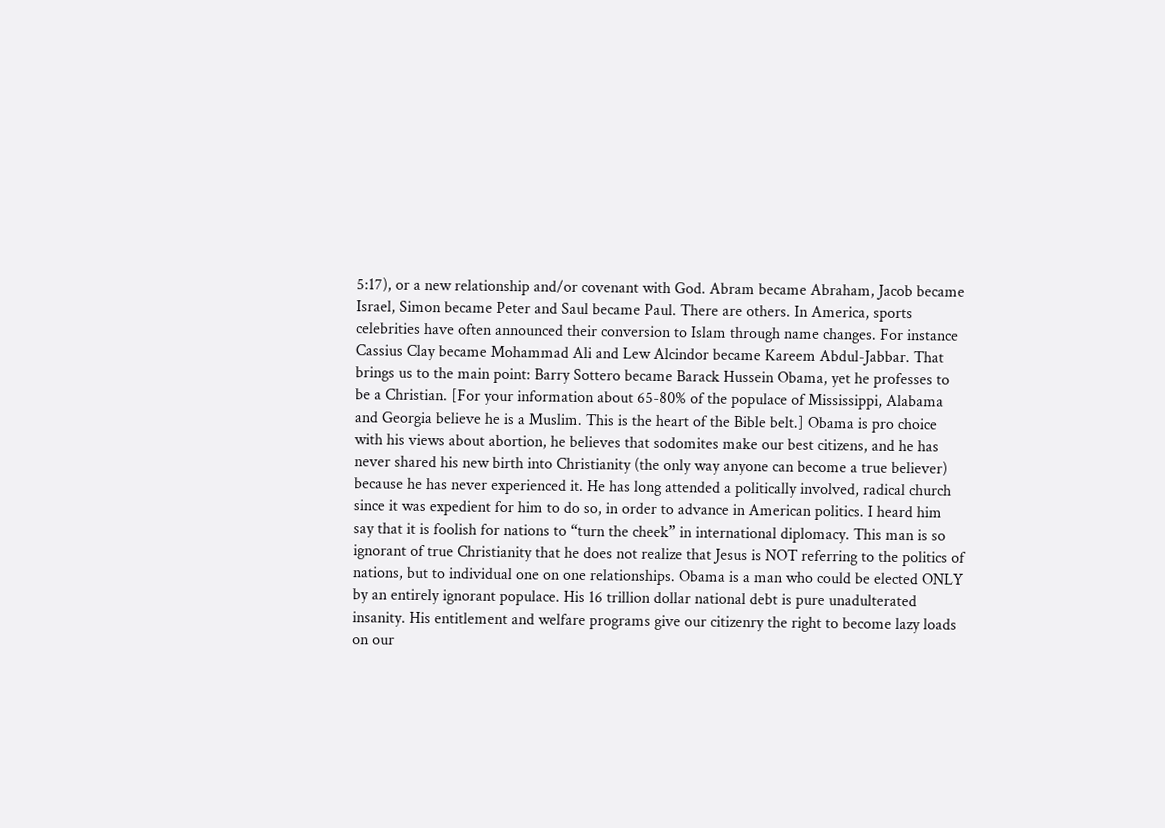5:17), or a new relationship and/or covenant with God. Abram became Abraham, Jacob became Israel, Simon became Peter and Saul became Paul. There are others. In America, sports celebrities have often announced their conversion to Islam through name changes. For instance Cassius Clay became Mohammad Ali and Lew Alcindor became Kareem Abdul-Jabbar. That brings us to the main point: Barry Sottero became Barack Hussein Obama, yet he professes to be a Christian. [For your information about 65-80% of the populace of Mississippi, Alabama and Georgia believe he is a Muslim. This is the heart of the Bible belt.] Obama is pro choice with his views about abortion, he believes that sodomites make our best citizens, and he has never shared his new birth into Christianity (the only way anyone can become a true believer) because he has never experienced it. He has long attended a politically involved, radical church since it was expedient for him to do so, in order to advance in American politics. I heard him say that it is foolish for nations to “turn the cheek” in international diplomacy. This man is so ignorant of true Christianity that he does not realize that Jesus is NOT referring to the politics of nations, but to individual one on one relationships. Obama is a man who could be elected ONLY by an entirely ignorant populace. His 16 trillion dollar national debt is pure unadulterated insanity. His entitlement and welfare programs give our citizenry the right to become lazy loads on our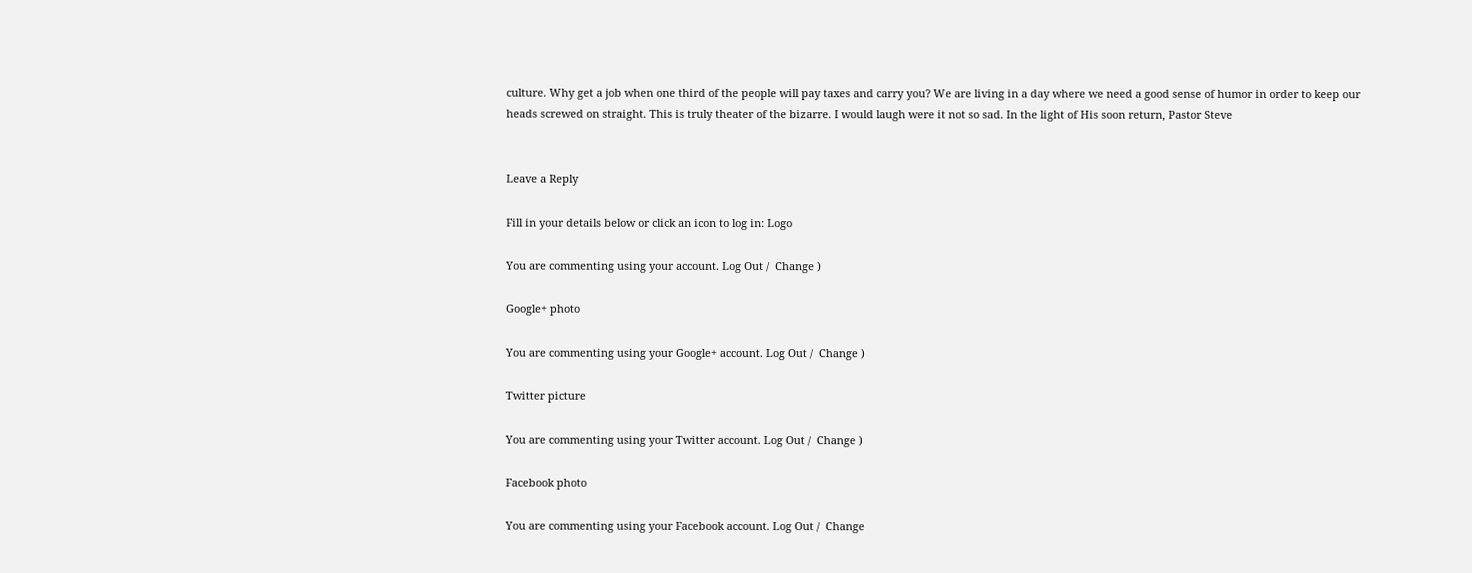culture. Why get a job when one third of the people will pay taxes and carry you? We are living in a day where we need a good sense of humor in order to keep our heads screwed on straight. This is truly theater of the bizarre. I would laugh were it not so sad. In the light of His soon return, Pastor Steve


Leave a Reply

Fill in your details below or click an icon to log in: Logo

You are commenting using your account. Log Out /  Change )

Google+ photo

You are commenting using your Google+ account. Log Out /  Change )

Twitter picture

You are commenting using your Twitter account. Log Out /  Change )

Facebook photo

You are commenting using your Facebook account. Log Out /  Change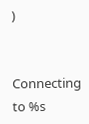)


Connecting to %s